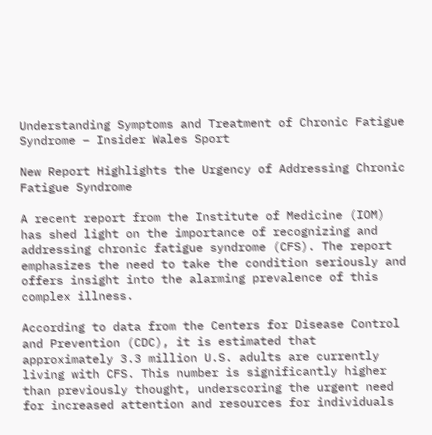Understanding Symptoms and Treatment of Chronic Fatigue Syndrome – Insider Wales Sport

New Report Highlights the Urgency of Addressing Chronic Fatigue Syndrome

A recent report from the Institute of Medicine (IOM) has shed light on the importance of recognizing and addressing chronic fatigue syndrome (CFS). The report emphasizes the need to take the condition seriously and offers insight into the alarming prevalence of this complex illness.

According to data from the Centers for Disease Control and Prevention (CDC), it is estimated that approximately 3.3 million U.S. adults are currently living with CFS. This number is significantly higher than previously thought, underscoring the urgent need for increased attention and resources for individuals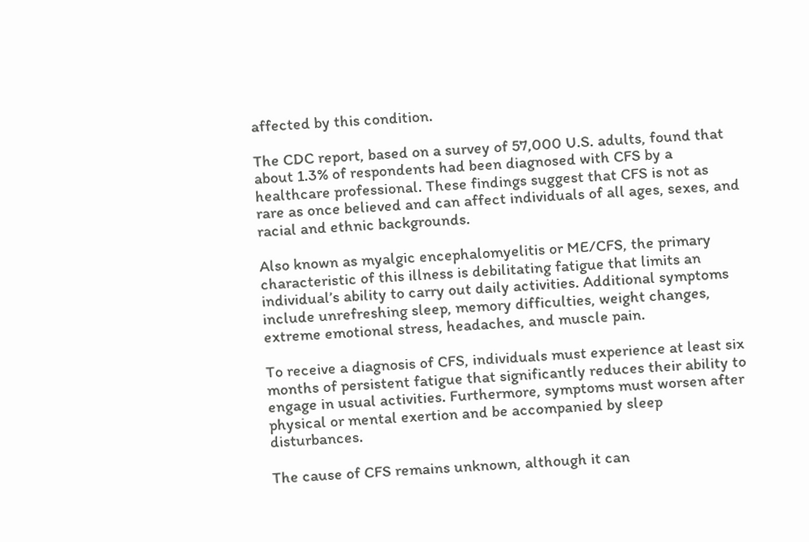affected by this condition.

The CDC report, based on a survey of 57,000 U.S. adults, found that about 1.3% of respondents had been diagnosed with CFS by a healthcare professional. These findings suggest that CFS is not as rare as once believed and can affect individuals of all ages, sexes, and racial and ethnic backgrounds.

Also known as myalgic encephalomyelitis or ME/CFS, the primary characteristic of this illness is debilitating fatigue that limits an individual’s ability to carry out daily activities. Additional symptoms include unrefreshing sleep, memory difficulties, weight changes, extreme emotional stress, headaches, and muscle pain.

To receive a diagnosis of CFS, individuals must experience at least six months of persistent fatigue that significantly reduces their ability to engage in usual activities. Furthermore, symptoms must worsen after physical or mental exertion and be accompanied by sleep disturbances.

The cause of CFS remains unknown, although it can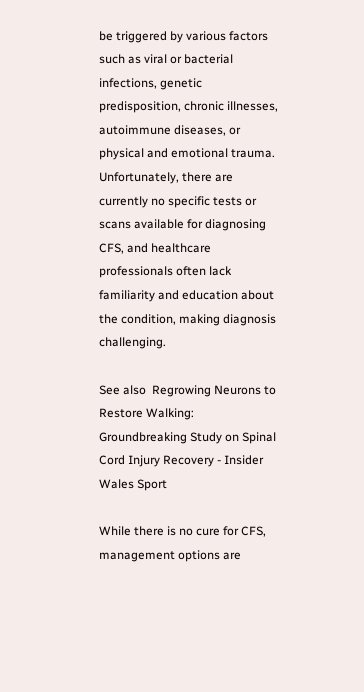be triggered by various factors such as viral or bacterial infections, genetic predisposition, chronic illnesses, autoimmune diseases, or physical and emotional trauma. Unfortunately, there are currently no specific tests or scans available for diagnosing CFS, and healthcare professionals often lack familiarity and education about the condition, making diagnosis challenging.

See also  Regrowing Neurons to Restore Walking: Groundbreaking Study on Spinal Cord Injury Recovery - Insider Wales Sport

While there is no cure for CFS, management options are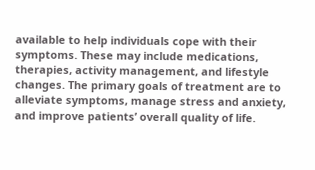available to help individuals cope with their symptoms. These may include medications, therapies, activity management, and lifestyle changes. The primary goals of treatment are to alleviate symptoms, manage stress and anxiety, and improve patients’ overall quality of life.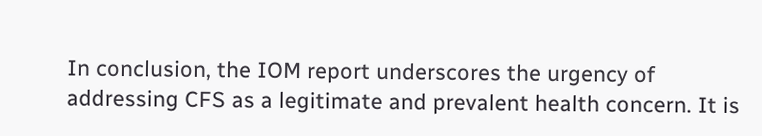In conclusion, the IOM report underscores the urgency of addressing CFS as a legitimate and prevalent health concern. It is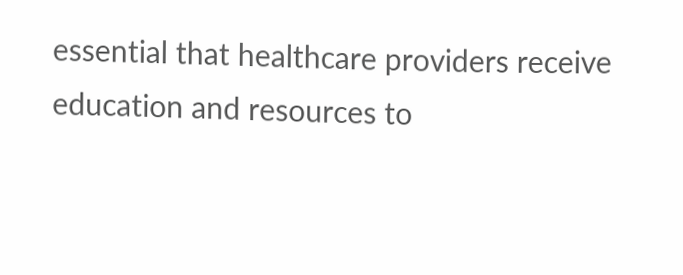essential that healthcare providers receive education and resources to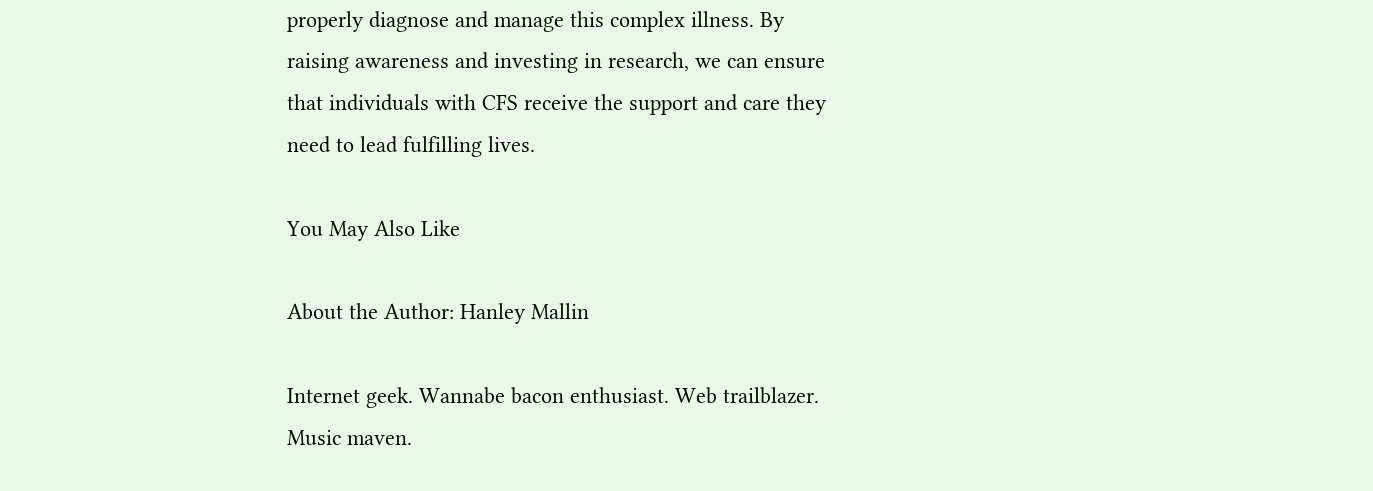properly diagnose and manage this complex illness. By raising awareness and investing in research, we can ensure that individuals with CFS receive the support and care they need to lead fulfilling lives.

You May Also Like

About the Author: Hanley Mallin

Internet geek. Wannabe bacon enthusiast. Web trailblazer. Music maven.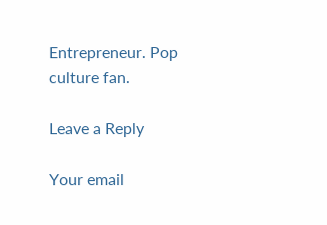Entrepreneur. Pop culture fan.

Leave a Reply

Your email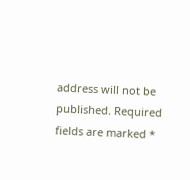address will not be published. Required fields are marked *